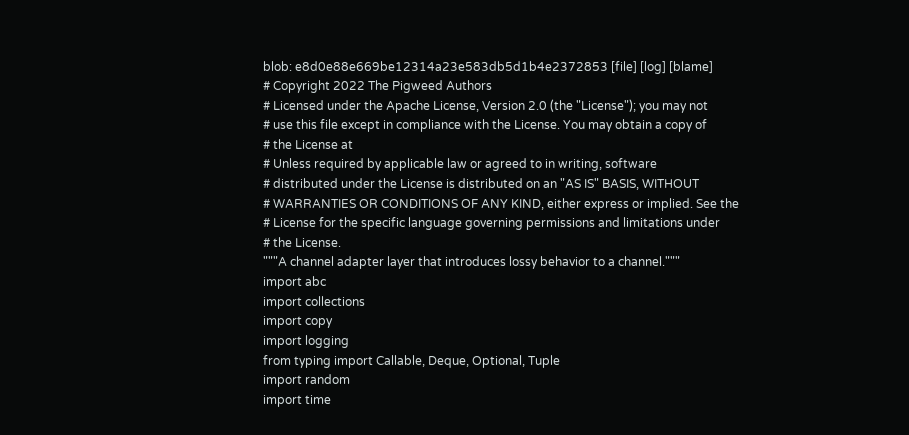blob: e8d0e88e669be12314a23e583db5d1b4e2372853 [file] [log] [blame]
# Copyright 2022 The Pigweed Authors
# Licensed under the Apache License, Version 2.0 (the "License"); you may not
# use this file except in compliance with the License. You may obtain a copy of
# the License at
# Unless required by applicable law or agreed to in writing, software
# distributed under the License is distributed on an "AS IS" BASIS, WITHOUT
# WARRANTIES OR CONDITIONS OF ANY KIND, either express or implied. See the
# License for the specific language governing permissions and limitations under
# the License.
"""A channel adapter layer that introduces lossy behavior to a channel."""
import abc
import collections
import copy
import logging
from typing import Callable, Deque, Optional, Tuple
import random
import time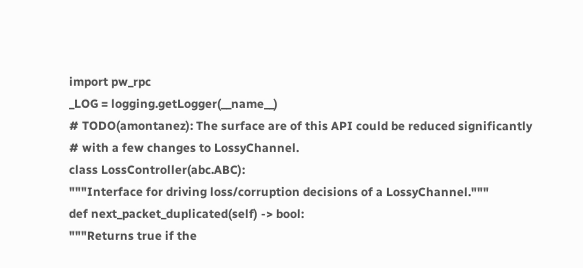import pw_rpc
_LOG = logging.getLogger(__name__)
# TODO(amontanez): The surface are of this API could be reduced significantly
# with a few changes to LossyChannel.
class LossController(abc.ABC):
"""Interface for driving loss/corruption decisions of a LossyChannel."""
def next_packet_duplicated(self) -> bool:
"""Returns true if the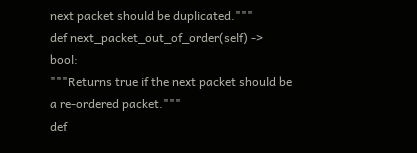next packet should be duplicated."""
def next_packet_out_of_order(self) -> bool:
"""Returns true if the next packet should be a re-ordered packet."""
def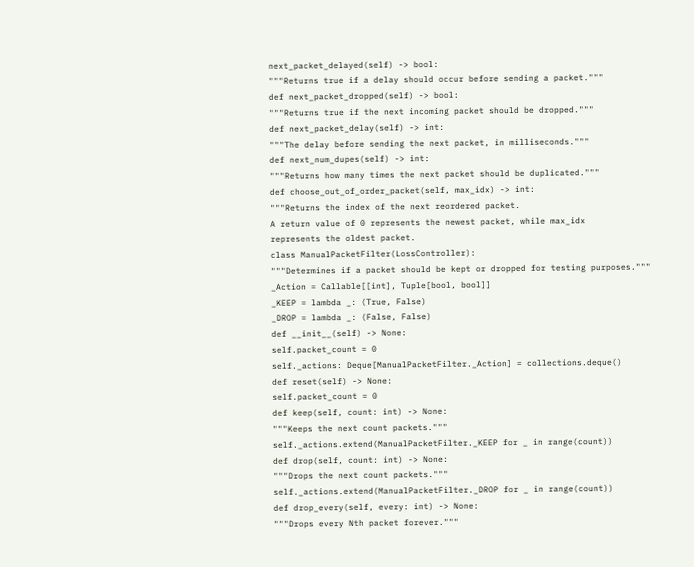next_packet_delayed(self) -> bool:
"""Returns true if a delay should occur before sending a packet."""
def next_packet_dropped(self) -> bool:
"""Returns true if the next incoming packet should be dropped."""
def next_packet_delay(self) -> int:
"""The delay before sending the next packet, in milliseconds."""
def next_num_dupes(self) -> int:
"""Returns how many times the next packet should be duplicated."""
def choose_out_of_order_packet(self, max_idx) -> int:
"""Returns the index of the next reordered packet.
A return value of 0 represents the newest packet, while max_idx
represents the oldest packet.
class ManualPacketFilter(LossController):
"""Determines if a packet should be kept or dropped for testing purposes."""
_Action = Callable[[int], Tuple[bool, bool]]
_KEEP = lambda _: (True, False)
_DROP = lambda _: (False, False)
def __init__(self) -> None:
self.packet_count = 0
self._actions: Deque[ManualPacketFilter._Action] = collections.deque()
def reset(self) -> None:
self.packet_count = 0
def keep(self, count: int) -> None:
"""Keeps the next count packets."""
self._actions.extend(ManualPacketFilter._KEEP for _ in range(count))
def drop(self, count: int) -> None:
"""Drops the next count packets."""
self._actions.extend(ManualPacketFilter._DROP for _ in range(count))
def drop_every(self, every: int) -> None:
"""Drops every Nth packet forever."""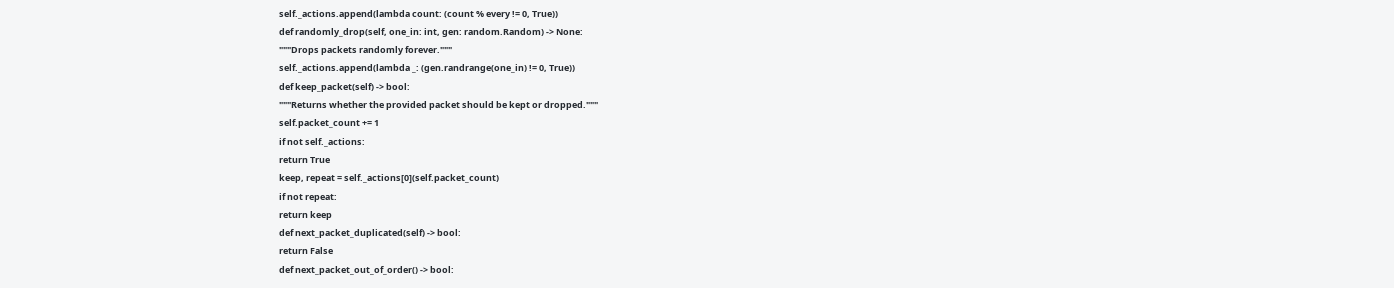self._actions.append(lambda count: (count % every != 0, True))
def randomly_drop(self, one_in: int, gen: random.Random) -> None:
"""Drops packets randomly forever."""
self._actions.append(lambda _: (gen.randrange(one_in) != 0, True))
def keep_packet(self) -> bool:
"""Returns whether the provided packet should be kept or dropped."""
self.packet_count += 1
if not self._actions:
return True
keep, repeat = self._actions[0](self.packet_count)
if not repeat:
return keep
def next_packet_duplicated(self) -> bool:
return False
def next_packet_out_of_order() -> bool: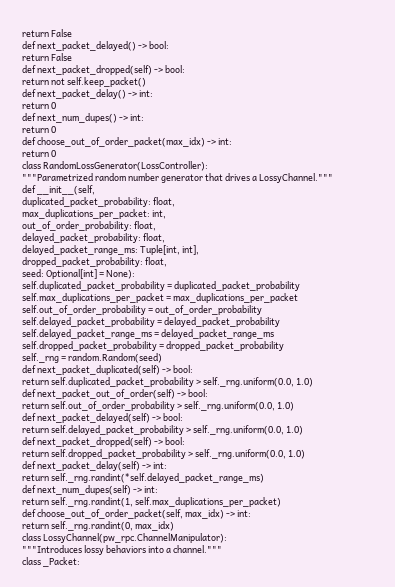return False
def next_packet_delayed() -> bool:
return False
def next_packet_dropped(self) -> bool:
return not self.keep_packet()
def next_packet_delay() -> int:
return 0
def next_num_dupes() -> int:
return 0
def choose_out_of_order_packet(max_idx) -> int:
return 0
class RandomLossGenerator(LossController):
"""Parametrized random number generator that drives a LossyChannel."""
def __init__(self,
duplicated_packet_probability: float,
max_duplications_per_packet: int,
out_of_order_probability: float,
delayed_packet_probability: float,
delayed_packet_range_ms: Tuple[int, int],
dropped_packet_probability: float,
seed: Optional[int] = None):
self.duplicated_packet_probability = duplicated_packet_probability
self.max_duplications_per_packet = max_duplications_per_packet
self.out_of_order_probability = out_of_order_probability
self.delayed_packet_probability = delayed_packet_probability
self.delayed_packet_range_ms = delayed_packet_range_ms
self.dropped_packet_probability = dropped_packet_probability
self._rng = random.Random(seed)
def next_packet_duplicated(self) -> bool:
return self.duplicated_packet_probability > self._rng.uniform(0.0, 1.0)
def next_packet_out_of_order(self) -> bool:
return self.out_of_order_probability > self._rng.uniform(0.0, 1.0)
def next_packet_delayed(self) -> bool:
return self.delayed_packet_probability > self._rng.uniform(0.0, 1.0)
def next_packet_dropped(self) -> bool:
return self.dropped_packet_probability > self._rng.uniform(0.0, 1.0)
def next_packet_delay(self) -> int:
return self._rng.randint(*self.delayed_packet_range_ms)
def next_num_dupes(self) -> int:
return self._rng.randint(1, self.max_duplications_per_packet)
def choose_out_of_order_packet(self, max_idx) -> int:
return self._rng.randint(0, max_idx)
class LossyChannel(pw_rpc.ChannelManipulator):
"""Introduces lossy behaviors into a channel."""
class _Packet: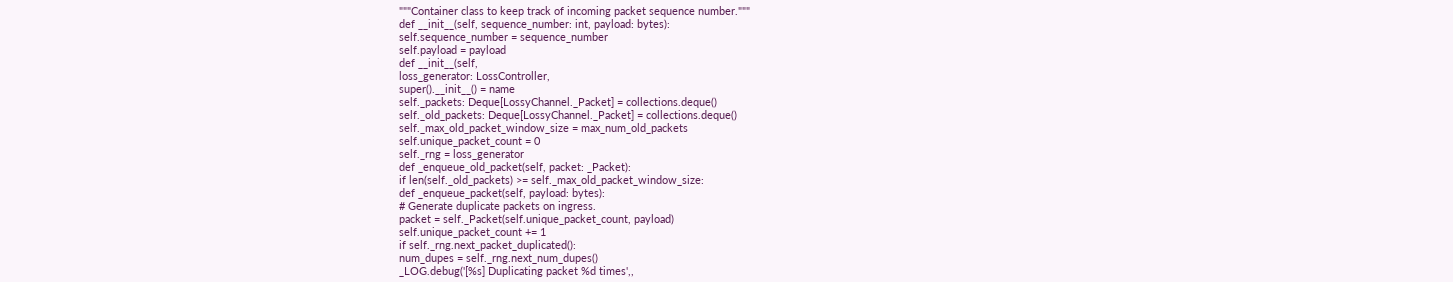"""Container class to keep track of incoming packet sequence number."""
def __init__(self, sequence_number: int, payload: bytes):
self.sequence_number = sequence_number
self.payload = payload
def __init__(self,
loss_generator: LossController,
super().__init__() = name
self._packets: Deque[LossyChannel._Packet] = collections.deque()
self._old_packets: Deque[LossyChannel._Packet] = collections.deque()
self._max_old_packet_window_size = max_num_old_packets
self.unique_packet_count = 0
self._rng = loss_generator
def _enqueue_old_packet(self, packet: _Packet):
if len(self._old_packets) >= self._max_old_packet_window_size:
def _enqueue_packet(self, payload: bytes):
# Generate duplicate packets on ingress.
packet = self._Packet(self.unique_packet_count, payload)
self.unique_packet_count += 1
if self._rng.next_packet_duplicated():
num_dupes = self._rng.next_num_dupes()
_LOG.debug('[%s] Duplicating packet %d times',,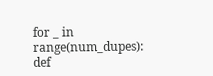for _ in range(num_dupes):
def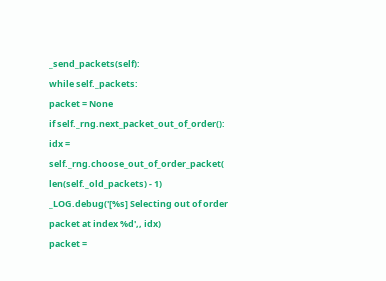_send_packets(self):
while self._packets:
packet = None
if self._rng.next_packet_out_of_order():
idx = self._rng.choose_out_of_order_packet(
len(self._old_packets) - 1)
_LOG.debug('[%s] Selecting out of order packet at index %d',, idx)
packet =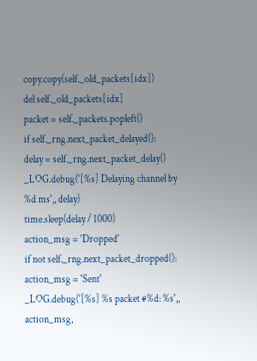copy.copy(self._old_packets[idx])
del self._old_packets[idx]
packet = self._packets.popleft()
if self._rng.next_packet_delayed():
delay = self._rng.next_packet_delay()
_LOG.debug('[%s] Delaying channel by %d ms',, delay)
time.sleep(delay / 1000)
action_msg = 'Dropped'
if not self._rng.next_packet_dropped():
action_msg = 'Sent'
_LOG.debug('[%s] %s packet #%d: %s',, action_msg,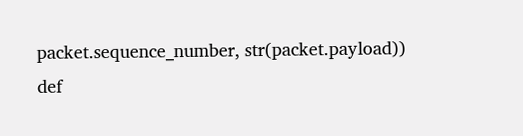packet.sequence_number, str(packet.payload))
def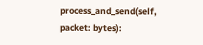process_and_send(self, packet: bytes):